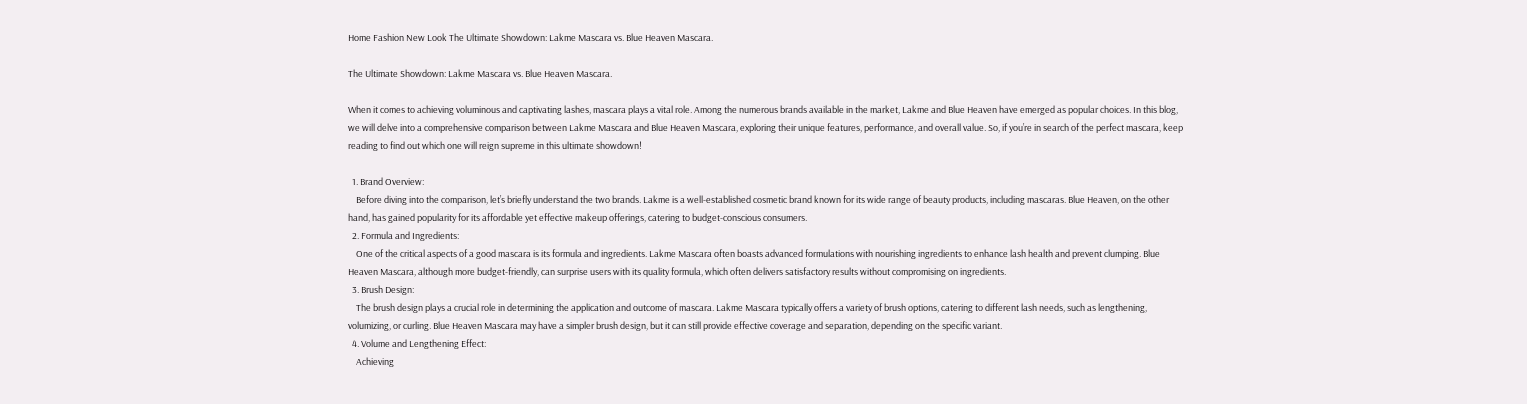Home Fashion New Look The Ultimate Showdown: Lakme Mascara vs. Blue Heaven Mascara.

The Ultimate Showdown: Lakme Mascara vs. Blue Heaven Mascara.

When it comes to achieving voluminous and captivating lashes, mascara plays a vital role. Among the numerous brands available in the market, Lakme and Blue Heaven have emerged as popular choices. In this blog, we will delve into a comprehensive comparison between Lakme Mascara and Blue Heaven Mascara, exploring their unique features, performance, and overall value. So, if you’re in search of the perfect mascara, keep reading to find out which one will reign supreme in this ultimate showdown!

  1. Brand Overview:
    Before diving into the comparison, let’s briefly understand the two brands. Lakme is a well-established cosmetic brand known for its wide range of beauty products, including mascaras. Blue Heaven, on the other hand, has gained popularity for its affordable yet effective makeup offerings, catering to budget-conscious consumers.
  2. Formula and Ingredients:
    One of the critical aspects of a good mascara is its formula and ingredients. Lakme Mascara often boasts advanced formulations with nourishing ingredients to enhance lash health and prevent clumping. Blue Heaven Mascara, although more budget-friendly, can surprise users with its quality formula, which often delivers satisfactory results without compromising on ingredients.
  3. Brush Design:
    The brush design plays a crucial role in determining the application and outcome of mascara. Lakme Mascara typically offers a variety of brush options, catering to different lash needs, such as lengthening, volumizing, or curling. Blue Heaven Mascara may have a simpler brush design, but it can still provide effective coverage and separation, depending on the specific variant.
  4. Volume and Lengthening Effect:
    Achieving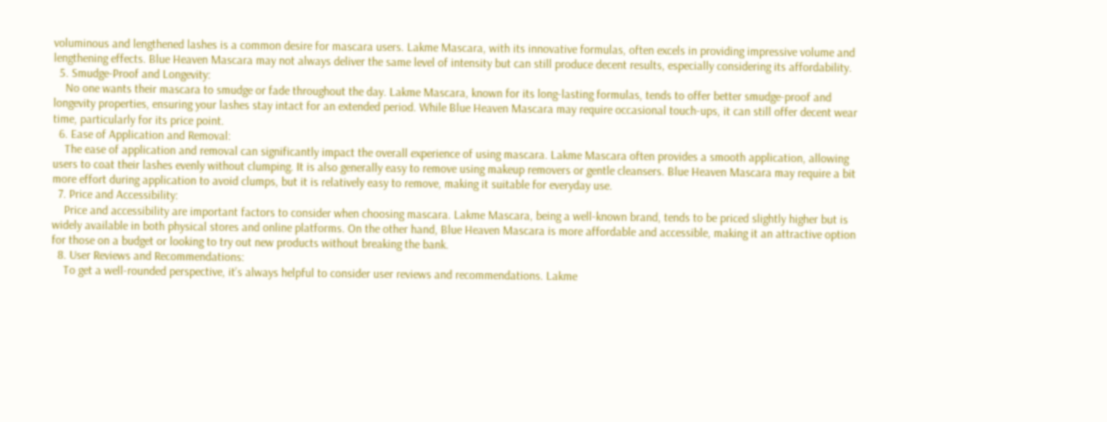voluminous and lengthened lashes is a common desire for mascara users. Lakme Mascara, with its innovative formulas, often excels in providing impressive volume and lengthening effects. Blue Heaven Mascara may not always deliver the same level of intensity but can still produce decent results, especially considering its affordability.
  5. Smudge-Proof and Longevity:
    No one wants their mascara to smudge or fade throughout the day. Lakme Mascara, known for its long-lasting formulas, tends to offer better smudge-proof and longevity properties, ensuring your lashes stay intact for an extended period. While Blue Heaven Mascara may require occasional touch-ups, it can still offer decent wear time, particularly for its price point.
  6. Ease of Application and Removal:
    The ease of application and removal can significantly impact the overall experience of using mascara. Lakme Mascara often provides a smooth application, allowing users to coat their lashes evenly without clumping. It is also generally easy to remove using makeup removers or gentle cleansers. Blue Heaven Mascara may require a bit more effort during application to avoid clumps, but it is relatively easy to remove, making it suitable for everyday use.
  7. Price and Accessibility:
    Price and accessibility are important factors to consider when choosing mascara. Lakme Mascara, being a well-known brand, tends to be priced slightly higher but is widely available in both physical stores and online platforms. On the other hand, Blue Heaven Mascara is more affordable and accessible, making it an attractive option for those on a budget or looking to try out new products without breaking the bank.
  8. User Reviews and Recommendations:
    To get a well-rounded perspective, it’s always helpful to consider user reviews and recommendations. Lakme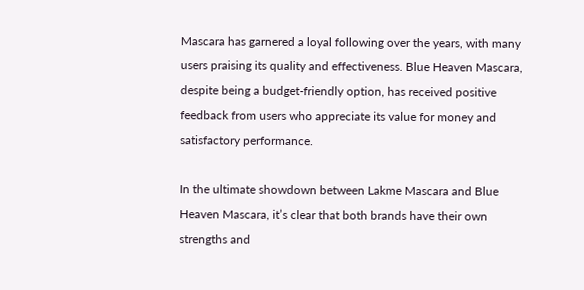Mascara has garnered a loyal following over the years, with many users praising its quality and effectiveness. Blue Heaven Mascara, despite being a budget-friendly option, has received positive feedback from users who appreciate its value for money and satisfactory performance.

In the ultimate showdown between Lakme Mascara and Blue Heaven Mascara, it’s clear that both brands have their own strengths and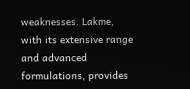weaknesses. Lakme, with its extensive range and advanced formulations, provides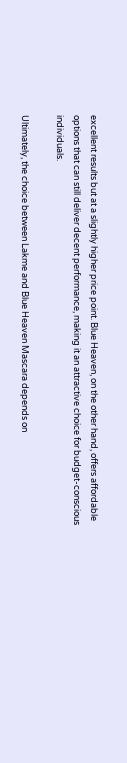excellent results but at a slightly higher price point. Blue Heaven, on the other hand, offers affordable options that can still deliver decent performance, making it an attractive choice for budget-conscious individuals.

Ultimately, the choice between Lakme and Blue Heaven Mascara depends on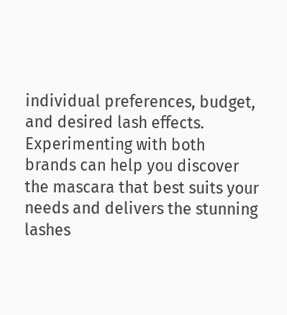individual preferences, budget, and desired lash effects. Experimenting with both brands can help you discover the mascara that best suits your needs and delivers the stunning lashes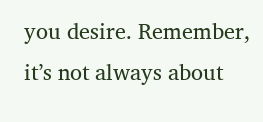you desire. Remember, it’s not always about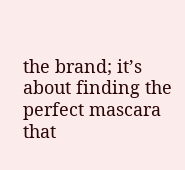the brand; it’s about finding the perfect mascara that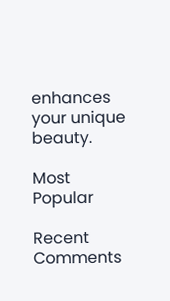enhances your unique beauty.

Most Popular

Recent Comments